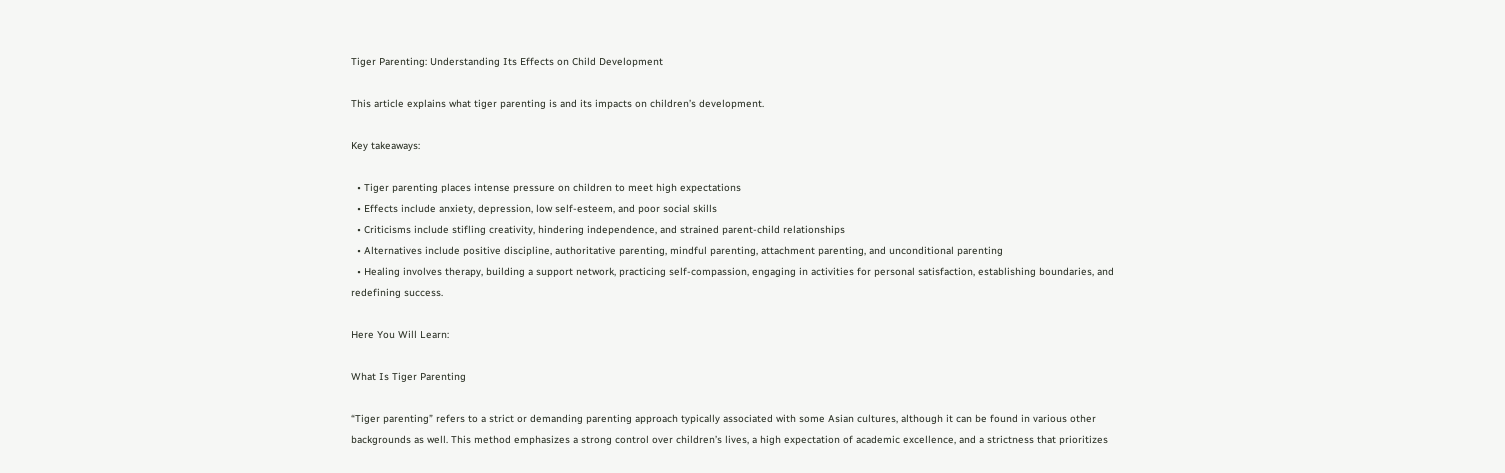Tiger Parenting: Understanding Its Effects on Child Development

This article explains what tiger parenting is and its impacts on children’s development.

Key takeaways:

  • Tiger parenting places intense pressure on children to meet high expectations
  • Effects include anxiety, depression, low self-esteem, and poor social skills
  • Criticisms include stifling creativity, hindering independence, and strained parent-child relationships
  • Alternatives include positive discipline, authoritative parenting, mindful parenting, attachment parenting, and unconditional parenting
  • Healing involves therapy, building a support network, practicing self-compassion, engaging in activities for personal satisfaction, establishing boundaries, and redefining success.

Here You Will Learn:

What Is Tiger Parenting

“Tiger parenting” refers to a strict or demanding parenting approach typically associated with some Asian cultures, although it can be found in various other backgrounds as well. This method emphasizes a strong control over children’s lives, a high expectation of academic excellence, and a strictness that prioritizes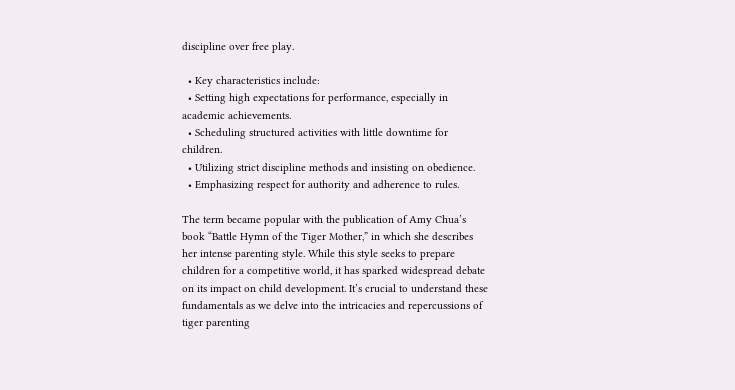discipline over free play.

  • Key characteristics include:
  • Setting high expectations for performance, especially in academic achievements.
  • Scheduling structured activities with little downtime for children.
  • Utilizing strict discipline methods and insisting on obedience.
  • Emphasizing respect for authority and adherence to rules.

The term became popular with the publication of Amy Chua’s book “Battle Hymn of the Tiger Mother,” in which she describes her intense parenting style. While this style seeks to prepare children for a competitive world, it has sparked widespread debate on its impact on child development. It’s crucial to understand these fundamentals as we delve into the intricacies and repercussions of tiger parenting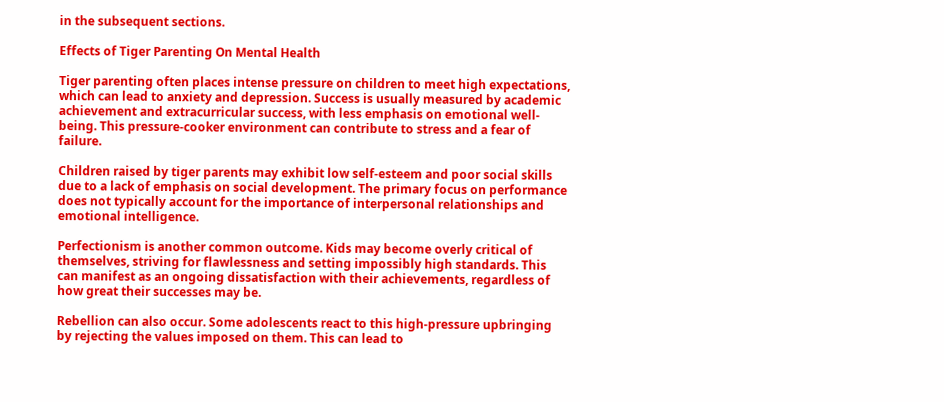in the subsequent sections.

Effects of Tiger Parenting On Mental Health

Tiger parenting often places intense pressure on children to meet high expectations, which can lead to anxiety and depression. Success is usually measured by academic achievement and extracurricular success, with less emphasis on emotional well-being. This pressure-cooker environment can contribute to stress and a fear of failure.

Children raised by tiger parents may exhibit low self-esteem and poor social skills due to a lack of emphasis on social development. The primary focus on performance does not typically account for the importance of interpersonal relationships and emotional intelligence.

Perfectionism is another common outcome. Kids may become overly critical of themselves, striving for flawlessness and setting impossibly high standards. This can manifest as an ongoing dissatisfaction with their achievements, regardless of how great their successes may be.

Rebellion can also occur. Some adolescents react to this high-pressure upbringing by rejecting the values imposed on them. This can lead to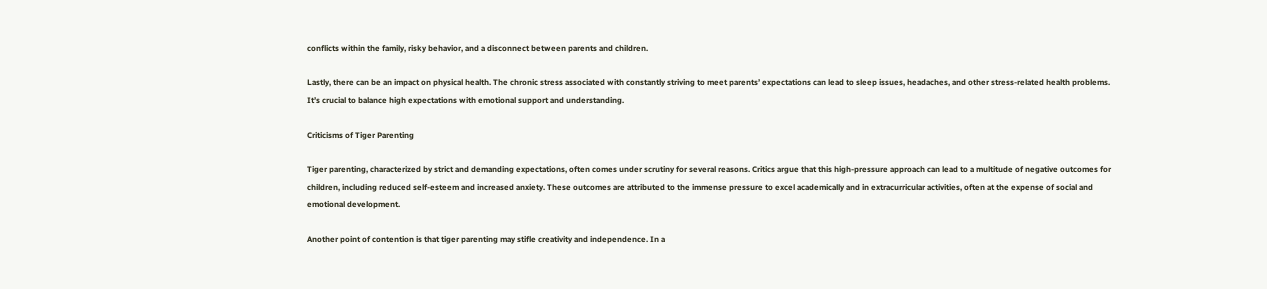conflicts within the family, risky behavior, and a disconnect between parents and children.

Lastly, there can be an impact on physical health. The chronic stress associated with constantly striving to meet parents’ expectations can lead to sleep issues, headaches, and other stress-related health problems. It’s crucial to balance high expectations with emotional support and understanding.

Criticisms of Tiger Parenting

Tiger parenting, characterized by strict and demanding expectations, often comes under scrutiny for several reasons. Critics argue that this high-pressure approach can lead to a multitude of negative outcomes for children, including reduced self-esteem and increased anxiety. These outcomes are attributed to the immense pressure to excel academically and in extracurricular activities, often at the expense of social and emotional development.

Another point of contention is that tiger parenting may stifle creativity and independence. In a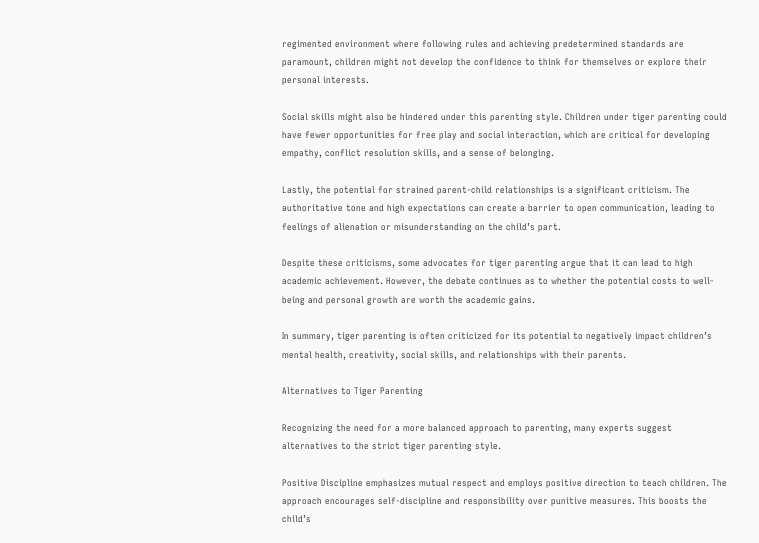regimented environment where following rules and achieving predetermined standards are paramount, children might not develop the confidence to think for themselves or explore their personal interests.

Social skills might also be hindered under this parenting style. Children under tiger parenting could have fewer opportunities for free play and social interaction, which are critical for developing empathy, conflict resolution skills, and a sense of belonging.

Lastly, the potential for strained parent-child relationships is a significant criticism. The authoritative tone and high expectations can create a barrier to open communication, leading to feelings of alienation or misunderstanding on the child’s part.

Despite these criticisms, some advocates for tiger parenting argue that it can lead to high academic achievement. However, the debate continues as to whether the potential costs to well-being and personal growth are worth the academic gains.

In summary, tiger parenting is often criticized for its potential to negatively impact children’s mental health, creativity, social skills, and relationships with their parents.

Alternatives to Tiger Parenting

Recognizing the need for a more balanced approach to parenting, many experts suggest alternatives to the strict tiger parenting style.

Positive Discipline emphasizes mutual respect and employs positive direction to teach children. The approach encourages self-discipline and responsibility over punitive measures. This boosts the child’s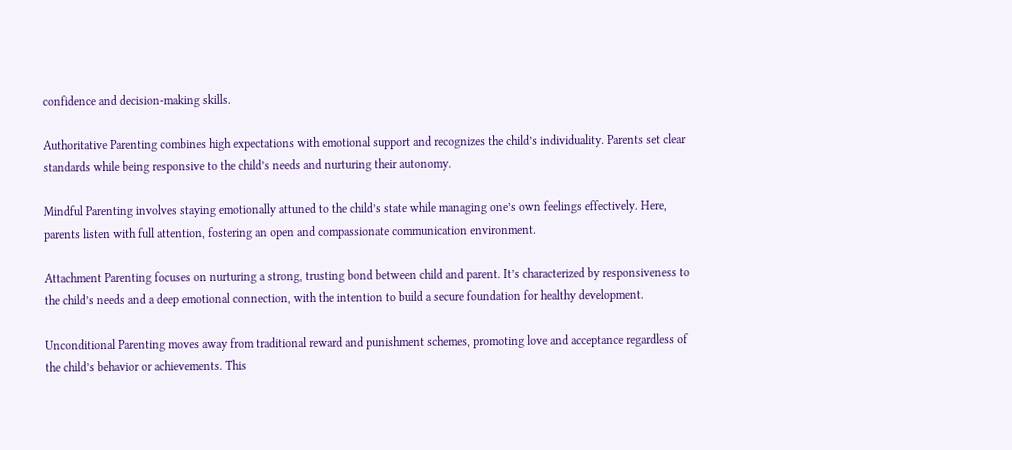confidence and decision-making skills.

Authoritative Parenting combines high expectations with emotional support and recognizes the child’s individuality. Parents set clear standards while being responsive to the child’s needs and nurturing their autonomy.

Mindful Parenting involves staying emotionally attuned to the child’s state while managing one’s own feelings effectively. Here, parents listen with full attention, fostering an open and compassionate communication environment.

Attachment Parenting focuses on nurturing a strong, trusting bond between child and parent. It’s characterized by responsiveness to the child’s needs and a deep emotional connection, with the intention to build a secure foundation for healthy development.

Unconditional Parenting moves away from traditional reward and punishment schemes, promoting love and acceptance regardless of the child’s behavior or achievements. This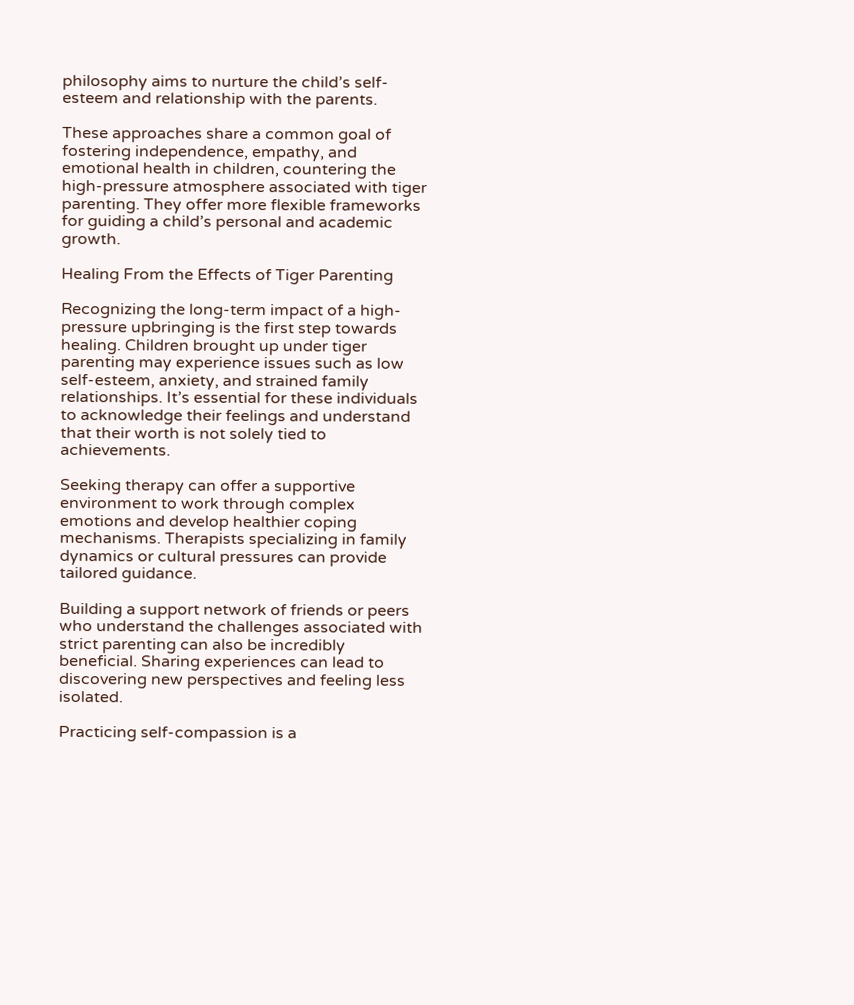philosophy aims to nurture the child’s self-esteem and relationship with the parents.

These approaches share a common goal of fostering independence, empathy, and emotional health in children, countering the high-pressure atmosphere associated with tiger parenting. They offer more flexible frameworks for guiding a child’s personal and academic growth.

Healing From the Effects of Tiger Parenting

Recognizing the long-term impact of a high-pressure upbringing is the first step towards healing. Children brought up under tiger parenting may experience issues such as low self-esteem, anxiety, and strained family relationships. It’s essential for these individuals to acknowledge their feelings and understand that their worth is not solely tied to achievements.

Seeking therapy can offer a supportive environment to work through complex emotions and develop healthier coping mechanisms. Therapists specializing in family dynamics or cultural pressures can provide tailored guidance.

Building a support network of friends or peers who understand the challenges associated with strict parenting can also be incredibly beneficial. Sharing experiences can lead to discovering new perspectives and feeling less isolated.

Practicing self-compassion is a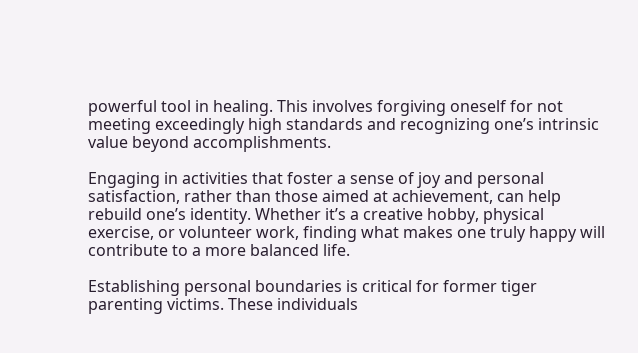powerful tool in healing. This involves forgiving oneself for not meeting exceedingly high standards and recognizing one’s intrinsic value beyond accomplishments.

Engaging in activities that foster a sense of joy and personal satisfaction, rather than those aimed at achievement, can help rebuild one’s identity. Whether it’s a creative hobby, physical exercise, or volunteer work, finding what makes one truly happy will contribute to a more balanced life.

Establishing personal boundaries is critical for former tiger parenting victims. These individuals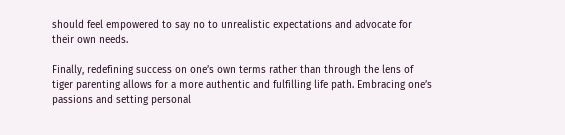should feel empowered to say no to unrealistic expectations and advocate for their own needs.

Finally, redefining success on one’s own terms rather than through the lens of tiger parenting allows for a more authentic and fulfilling life path. Embracing one’s passions and setting personal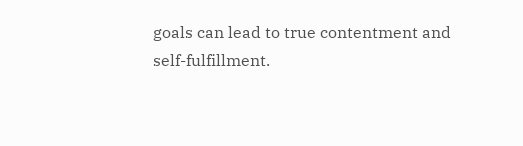goals can lead to true contentment and self-fulfillment.